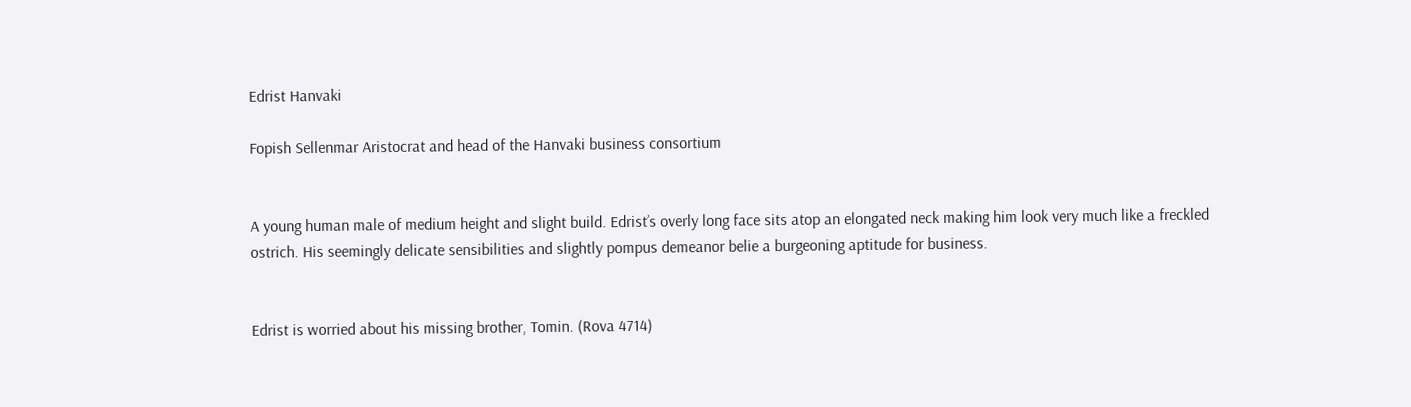Edrist Hanvaki

Fopish Sellenmar Aristocrat and head of the Hanvaki business consortium


A young human male of medium height and slight build. Edrist’s overly long face sits atop an elongated neck making him look very much like a freckled ostrich. His seemingly delicate sensibilities and slightly pompus demeanor belie a burgeoning aptitude for business.


Edrist is worried about his missing brother, Tomin. (Rova 4714)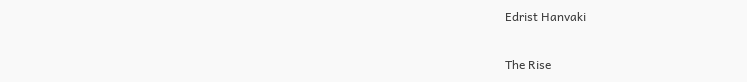Edrist Hanvaki

The Rise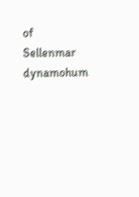of Sellenmar dynamohum